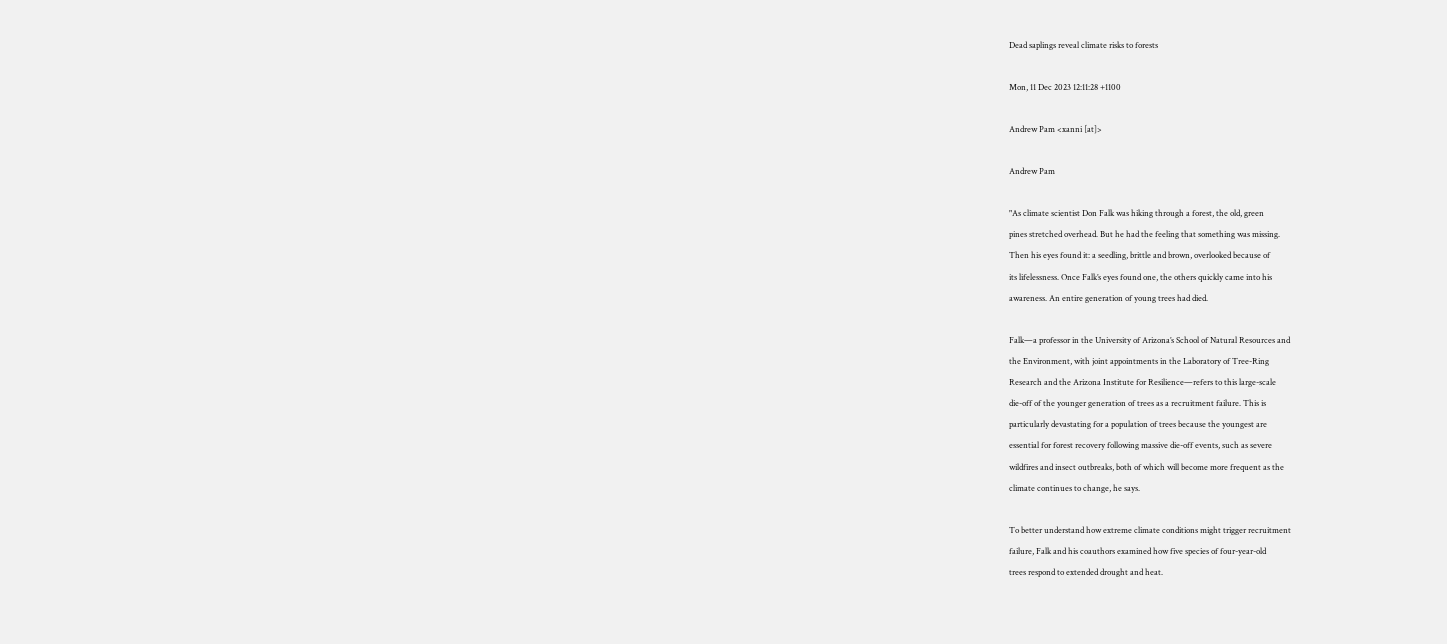Dead saplings reveal climate risks to forests

Mon, 11 Dec 2023 12:11:28 +1100

Andrew Pam <xanni [at]>

Andrew Pam

"As climate scientist Don Falk was hiking through a forest, the old, green
pines stretched overhead. But he had the feeling that something was missing.
Then his eyes found it: a seedling, brittle and brown, overlooked because of
its lifelessness. Once Falk’s eyes found one, the others quickly came into his
awareness. An entire generation of young trees had died.

Falk—a professor in the University of Arizona’s School of Natural Resources and
the Environment, with joint appointments in the Laboratory of Tree-Ring
Research and the Arizona Institute for Resilience—refers to this large-scale
die-off of the younger generation of trees as a recruitment failure. This is
particularly devastating for a population of trees because the youngest are
essential for forest recovery following massive die-off events, such as severe
wildfires and insect outbreaks, both of which will become more frequent as the
climate continues to change, he says.

To better understand how extreme climate conditions might trigger recruitment
failure, Falk and his coauthors examined how five species of four-year-old
trees respond to extended drought and heat.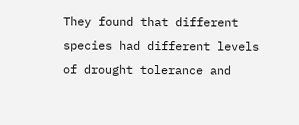They found that different species had different levels of drought tolerance and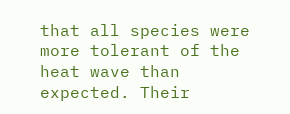that all species were more tolerant of the heat wave than expected. Their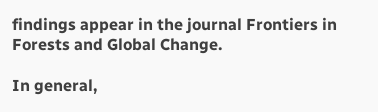findings appear in the journal Frontiers in Forests and Global Change.

In general,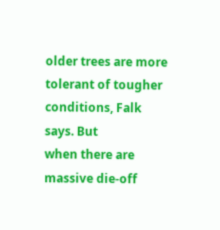older trees are more tolerant of tougher conditions, Falk says. But
when there are massive die-off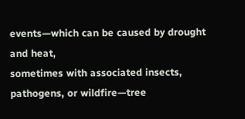events—which can be caused by drought and heat,
sometimes with associated insects, pathogens, or wildfire—tree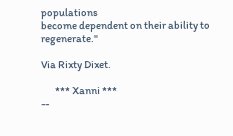populations
become dependent on their ability to regenerate."

Via Rixty Dixet.

       *** Xanni ***
--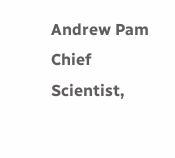Andrew Pam                 Chief Scientist,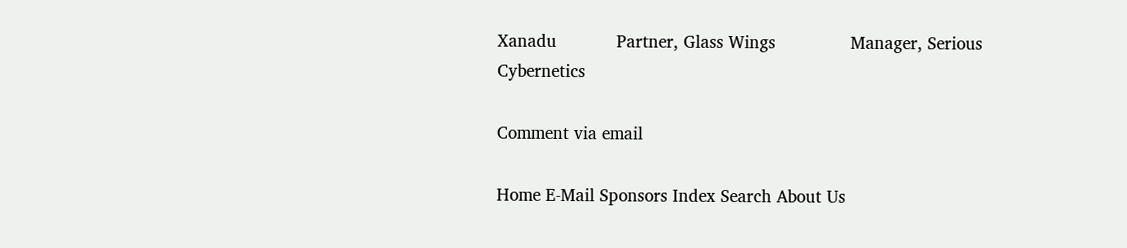Xanadu            Partner, Glass Wings               Manager, Serious Cybernetics

Comment via email

Home E-Mail Sponsors Index Search About Us